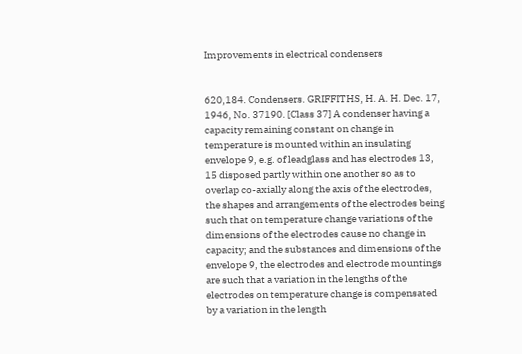Improvements in electrical condensers


620,184. Condensers. GRIFFITHS, H. A. H. Dec. 17, 1946, No. 37190. [Class 37] A condenser having a capacity remaining constant on change in temperature is mounted within an insulating envelope 9, e.g. of leadglass and has electrodes 13, 15 disposed partly within one another so as to overlap co-axially along the axis of the electrodes, the shapes and arrangements of the electrodes being such that on temperature change variations of the dimensions of the electrodes cause no change in capacity; and the substances and dimensions of the envelope 9, the electrodes and electrode mountings are such that a variation in the lengths of the electrodes on temperature change is compensated by a variation in the length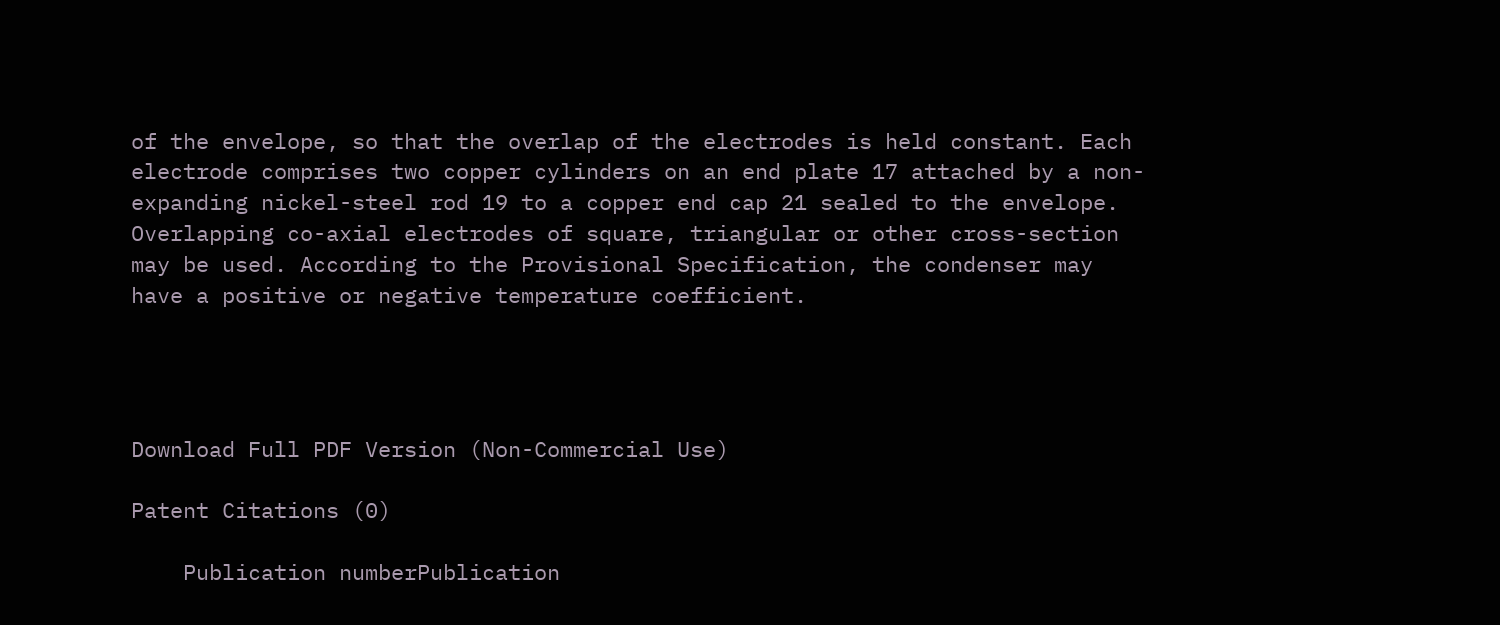of the envelope, so that the overlap of the electrodes is held constant. Each electrode comprises two copper cylinders on an end plate 17 attached by a non-expanding nickel-steel rod 19 to a copper end cap 21 sealed to the envelope. Overlapping co-axial electrodes of square, triangular or other cross-section may be used. According to the Provisional Specification, the condenser may have a positive or negative temperature coefficient.




Download Full PDF Version (Non-Commercial Use)

Patent Citations (0)

    Publication numberPublication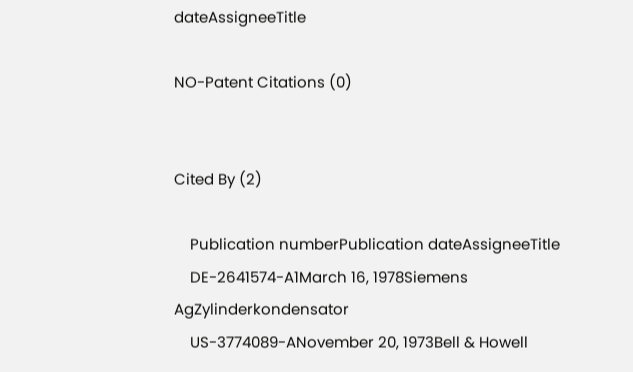dateAssigneeTitle

NO-Patent Citations (0)


Cited By (2)

    Publication numberPublication dateAssigneeTitle
    DE-2641574-A1March 16, 1978Siemens AgZylinderkondensator
    US-3774089-ANovember 20, 1973Bell & Howell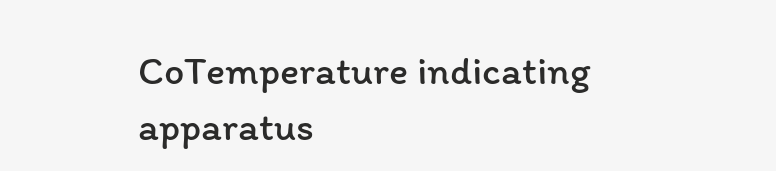CoTemperature indicating apparatus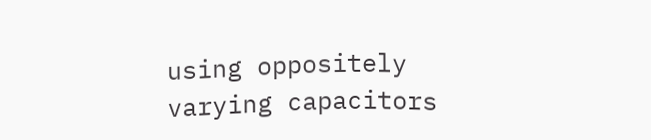using oppositely varying capacitors